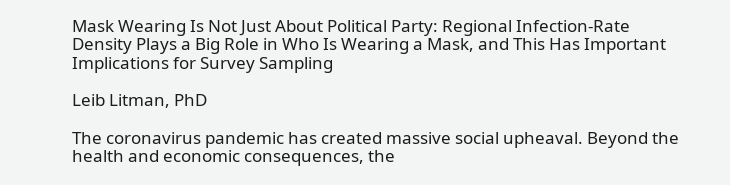Mask Wearing Is Not Just About Political Party: Regional Infection-Rate Density Plays a Big Role in Who Is Wearing a Mask, and This Has Important Implications for Survey Sampling

Leib Litman, PhD

The coronavirus pandemic has created massive social upheaval. Beyond the health and economic consequences, the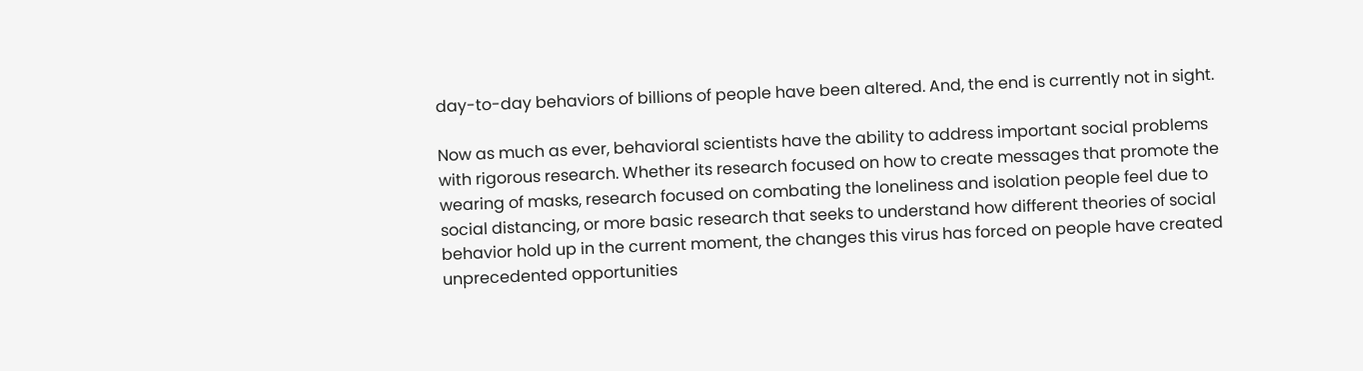day-to-day behaviors of billions of people have been altered. And, the end is currently not in sight.

Now as much as ever, behavioral scientists have the ability to address important social problems with rigorous research. Whether its research focused on how to create messages that promote the wearing of masks, research focused on combating the loneliness and isolation people feel due to social distancing, or more basic research that seeks to understand how different theories of social behavior hold up in the current moment, the changes this virus has forced on people have created unprecedented opportunities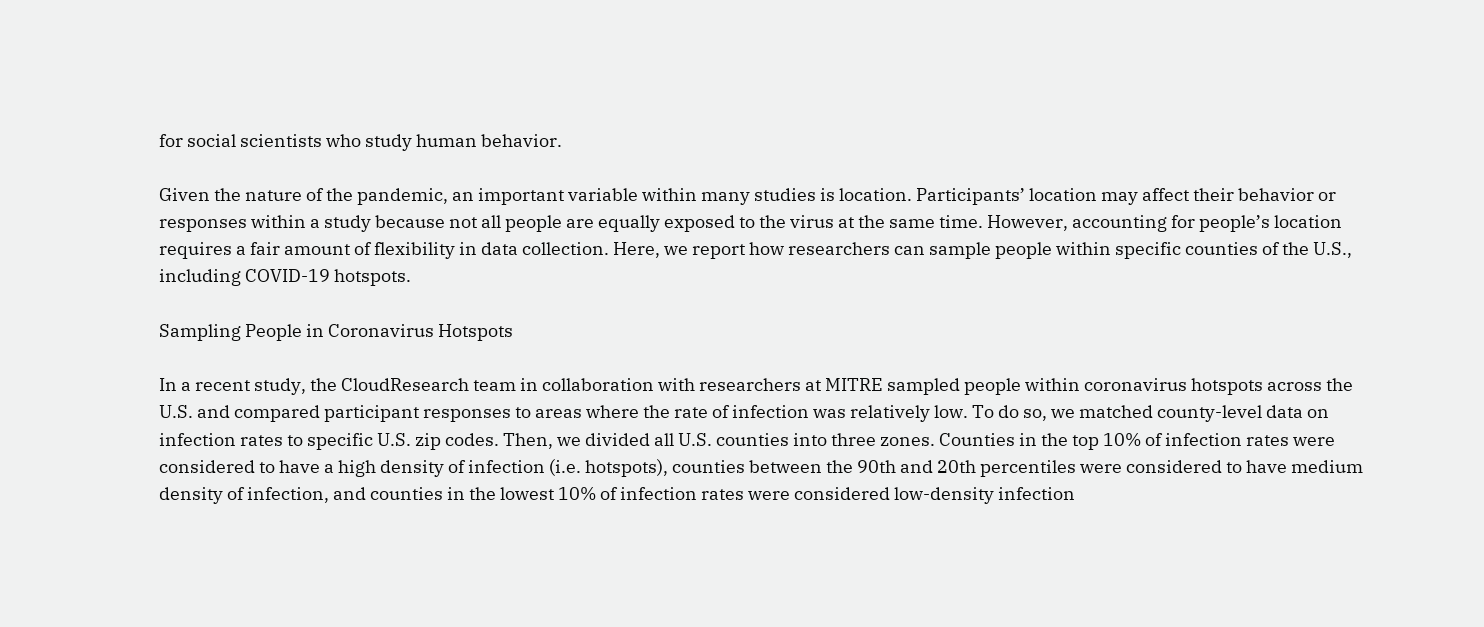for social scientists who study human behavior.

Given the nature of the pandemic, an important variable within many studies is location. Participants’ location may affect their behavior or responses within a study because not all people are equally exposed to the virus at the same time. However, accounting for people’s location requires a fair amount of flexibility in data collection. Here, we report how researchers can sample people within specific counties of the U.S., including COVID-19 hotspots.

Sampling People in Coronavirus Hotspots

In a recent study, the CloudResearch team in collaboration with researchers at MITRE sampled people within coronavirus hotspots across the U.S. and compared participant responses to areas where the rate of infection was relatively low. To do so, we matched county-level data on infection rates to specific U.S. zip codes. Then, we divided all U.S. counties into three zones. Counties in the top 10% of infection rates were considered to have a high density of infection (i.e. hotspots), counties between the 90th and 20th percentiles were considered to have medium density of infection, and counties in the lowest 10% of infection rates were considered low-density infection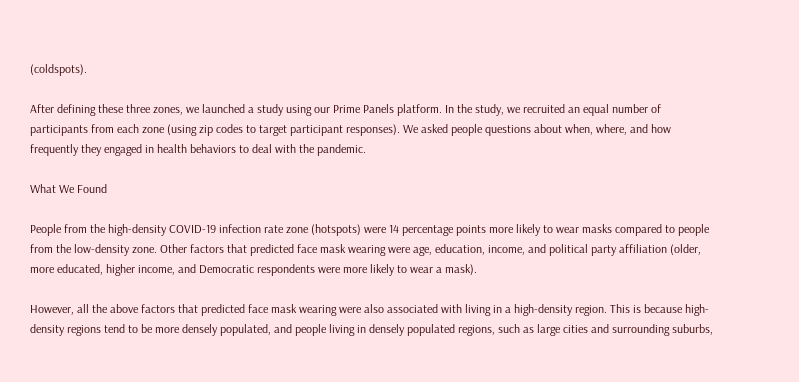(coldspots).

After defining these three zones, we launched a study using our Prime Panels platform. In the study, we recruited an equal number of participants from each zone (using zip codes to target participant responses). We asked people questions about when, where, and how frequently they engaged in health behaviors to deal with the pandemic.

What We Found

People from the high-density COVID-19 infection rate zone (hotspots) were 14 percentage points more likely to wear masks compared to people from the low-density zone. Other factors that predicted face mask wearing were age, education, income, and political party affiliation (older, more educated, higher income, and Democratic respondents were more likely to wear a mask).

However, all the above factors that predicted face mask wearing were also associated with living in a high-density region. This is because high-density regions tend to be more densely populated, and people living in densely populated regions, such as large cities and surrounding suburbs,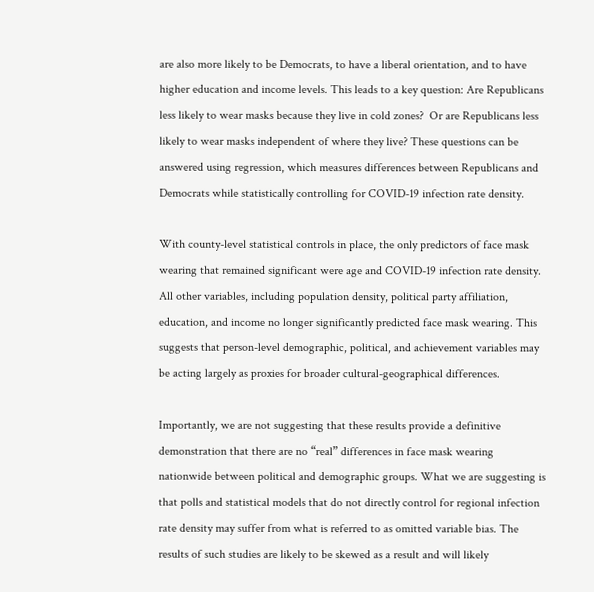are also more likely to be Democrats, to have a liberal orientation, and to have higher education and income levels. This leads to a key question: Are Republicans less likely to wear masks because they live in cold zones?  Or are Republicans less likely to wear masks independent of where they live? These questions can be answered using regression, which measures differences between Republicans and Democrats while statistically controlling for COVID-19 infection rate density.

With county-level statistical controls in place, the only predictors of face mask wearing that remained significant were age and COVID-19 infection rate density. All other variables, including population density, political party affiliation, education, and income no longer significantly predicted face mask wearing. This suggests that person-level demographic, political, and achievement variables may be acting largely as proxies for broader cultural-geographical differences.

Importantly, we are not suggesting that these results provide a definitive demonstration that there are no “real” differences in face mask wearing nationwide between political and demographic groups. What we are suggesting is that polls and statistical models that do not directly control for regional infection rate density may suffer from what is referred to as omitted variable bias. The results of such studies are likely to be skewed as a result and will likely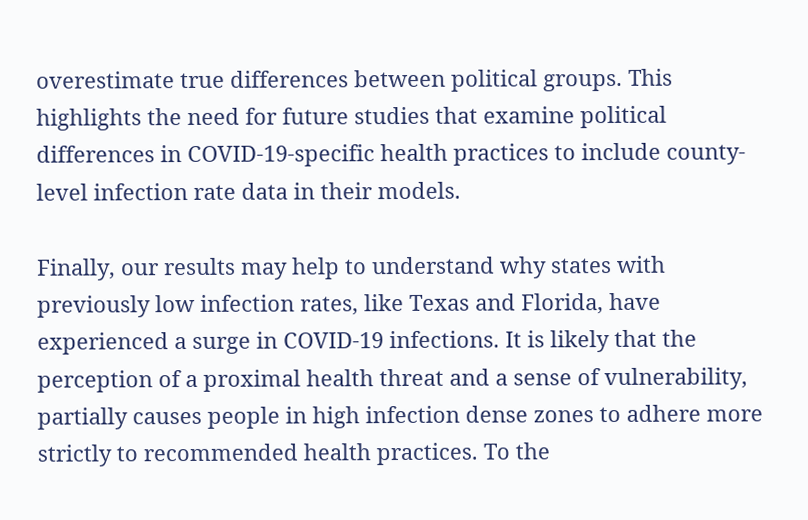overestimate true differences between political groups. This highlights the need for future studies that examine political differences in COVID-19-specific health practices to include county-level infection rate data in their models.

Finally, our results may help to understand why states with previously low infection rates, like Texas and Florida, have experienced a surge in COVID-19 infections. It is likely that the perception of a proximal health threat and a sense of vulnerability, partially causes people in high infection dense zones to adhere more strictly to recommended health practices. To the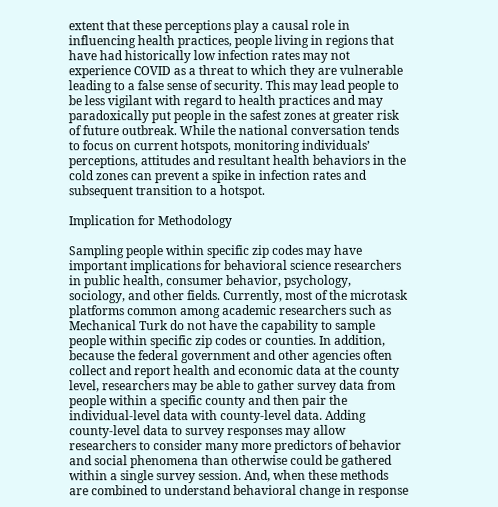extent that these perceptions play a causal role in influencing health practices, people living in regions that have had historically low infection rates may not experience COVID as a threat to which they are vulnerable leading to a false sense of security. This may lead people to be less vigilant with regard to health practices and may paradoxically put people in the safest zones at greater risk of future outbreak. While the national conversation tends to focus on current hotspots, monitoring individuals’ perceptions, attitudes and resultant health behaviors in the cold zones can prevent a spike in infection rates and subsequent transition to a hotspot.

Implication for Methodology

Sampling people within specific zip codes may have important implications for behavioral science researchers in public health, consumer behavior, psychology, sociology, and other fields. Currently, most of the microtask platforms common among academic researchers such as Mechanical Turk do not have the capability to sample people within specific zip codes or counties. In addition, because the federal government and other agencies often collect and report health and economic data at the county level, researchers may be able to gather survey data from people within a specific county and then pair the individual-level data with county-level data. Adding county-level data to survey responses may allow researchers to consider many more predictors of behavior and social phenomena than otherwise could be gathered within a single survey session. And, when these methods are combined to understand behavioral change in response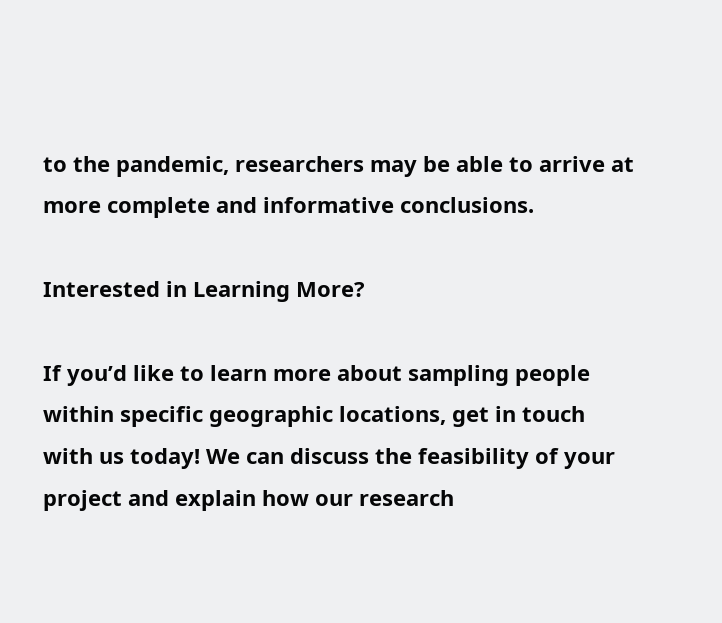to the pandemic, researchers may be able to arrive at more complete and informative conclusions.

Interested in Learning More?

If you’d like to learn more about sampling people within specific geographic locations, get in touch with us today! We can discuss the feasibility of your project and explain how our research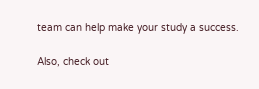team can help make your study a success.

Also, check out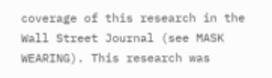coverage of this research in the Wall Street Journal (see MASK WEARING). This research was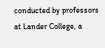conducted by professors at Lander College, a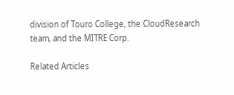division of Touro College, the CloudResearch team, and the MITRE Corp.

Related Articles